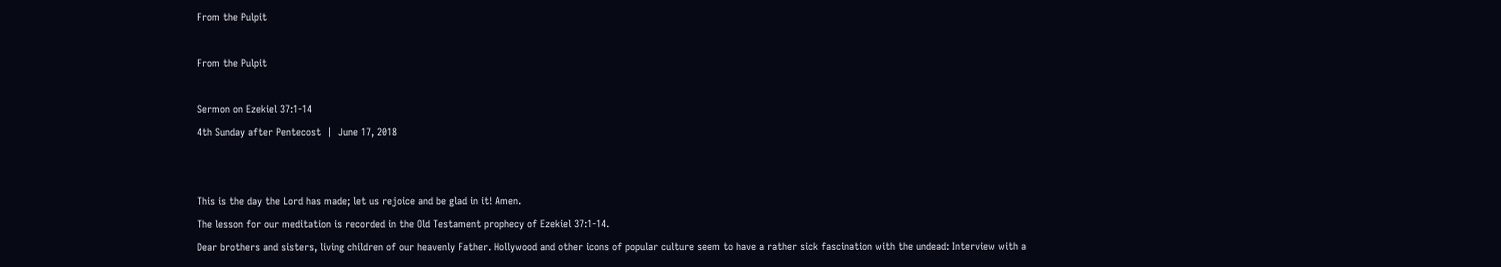From the Pulpit

From the Pulpit

Sermon on Ezekiel 37:1-14
4th Sunday after Pentecost  |  June 17, 2018


This is the day the Lord has made; let us rejoice and be glad in it! Amen.
The lesson for our meditation is recorded in the Old Testament prophecy of Ezekiel 37:1-14.
Dear brothers and sisters, living children of our heavenly Father. Hollywood and other icons of popular culture seem to have a rather sick fascination with the undead: Interview with a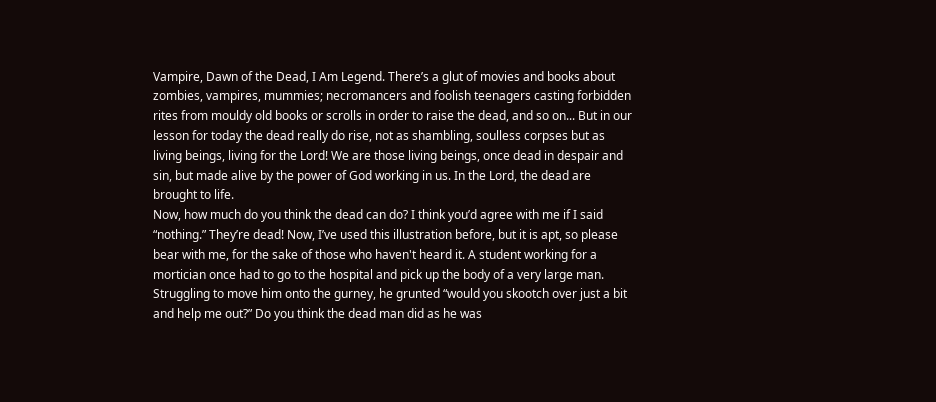Vampire, Dawn of the Dead, I Am Legend. There’s a glut of movies and books about zombies, vampires, mummies; necromancers and foolish teenagers casting forbidden rites from mouldy old books or scrolls in order to raise the dead, and so on... But in our lesson for today the dead really do rise, not as shambling, soulless corpses but as living beings, living for the Lord! We are those living beings, once dead in despair and sin, but made alive by the power of God working in us. In the Lord, the dead are brought to life.
Now, how much do you think the dead can do? I think you’d agree with me if I said “nothing.” They’re dead! Now, I’ve used this illustration before, but it is apt, so please bear with me, for the sake of those who haven't heard it. A student working for a mortician once had to go to the hospital and pick up the body of a very large man. Struggling to move him onto the gurney, he grunted “would you skootch over just a bit and help me out?” Do you think the dead man did as he was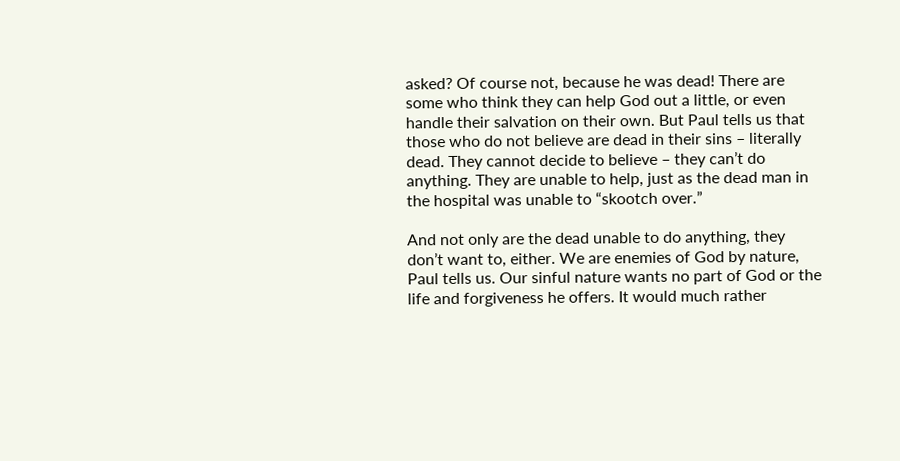asked? Of course not, because he was dead! There are some who think they can help God out a little, or even handle their salvation on their own. But Paul tells us that those who do not believe are dead in their sins – literally dead. They cannot decide to believe – they can’t do anything. They are unable to help, just as the dead man in the hospital was unable to “skootch over.”

And not only are the dead unable to do anything, they don’t want to, either. We are enemies of God by nature, Paul tells us. Our sinful nature wants no part of God or the life and forgiveness he offers. It would much rather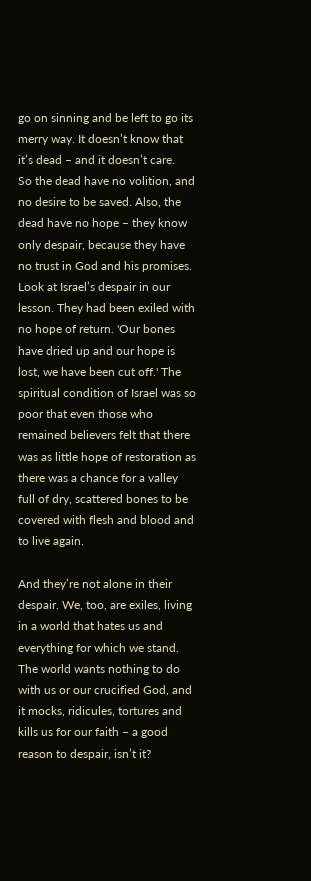go on sinning and be left to go its merry way. It doesn’t know that it’s dead – and it doesn’t care.
So the dead have no volition, and no desire to be saved. Also, the dead have no hope – they know only despair, because they have no trust in God and his promises. Look at Israel’s despair in our lesson. They had been exiled with no hope of return. 'Our bones have dried up and our hope is lost, we have been cut off.' The spiritual condition of Israel was so poor that even those who remained believers felt that there was as little hope of restoration as there was a chance for a valley full of dry, scattered bones to be covered with flesh and blood and to live again.

And they’re not alone in their despair. We, too, are exiles, living in a world that hates us and everything for which we stand. The world wants nothing to do with us or our crucified God, and it mocks, ridicules, tortures and kills us for our faith – a good reason to despair, isn’t it?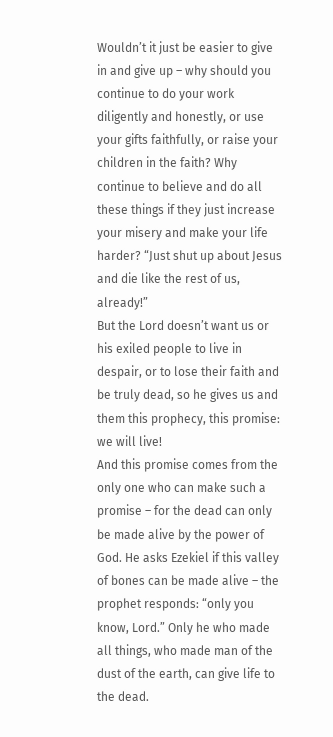Wouldn’t it just be easier to give in and give up – why should you continue to do your work diligently and honestly, or use your gifts faithfully, or raise your children in the faith? Why continue to believe and do all these things if they just increase your misery and make your life harder? “Just shut up about Jesus and die like the rest of us, already!”
But the Lord doesn’t want us or his exiled people to live in despair, or to lose their faith and be truly dead, so he gives us and them this prophecy, this promise: we will live!
And this promise comes from the only one who can make such a promise – for the dead can only be made alive by the power of God. He asks Ezekiel if this valley of bones can be made alive – the prophet responds: “only you know, Lord.” Only he who made all things, who made man of the dust of the earth, can give life to the dead.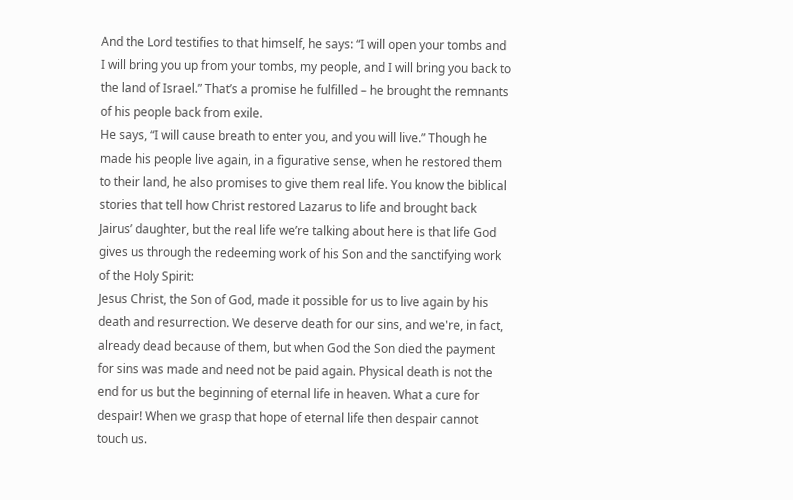And the Lord testifies to that himself, he says: “I will open your tombs and I will bring you up from your tombs, my people, and I will bring you back to the land of Israel.” That’s a promise he fulfilled – he brought the remnants of his people back from exile.
He says, “I will cause breath to enter you, and you will live.” Though he made his people live again, in a figurative sense, when he restored them to their land, he also promises to give them real life. You know the biblical stories that tell how Christ restored Lazarus to life and brought back Jairus’ daughter, but the real life we’re talking about here is that life God gives us through the redeeming work of his Son and the sanctifying work of the Holy Spirit:
Jesus Christ, the Son of God, made it possible for us to live again by his death and resurrection. We deserve death for our sins, and we're, in fact, already dead because of them, but when God the Son died the payment for sins was made and need not be paid again. Physical death is not the end for us but the beginning of eternal life in heaven. What a cure for despair! When we grasp that hope of eternal life then despair cannot touch us.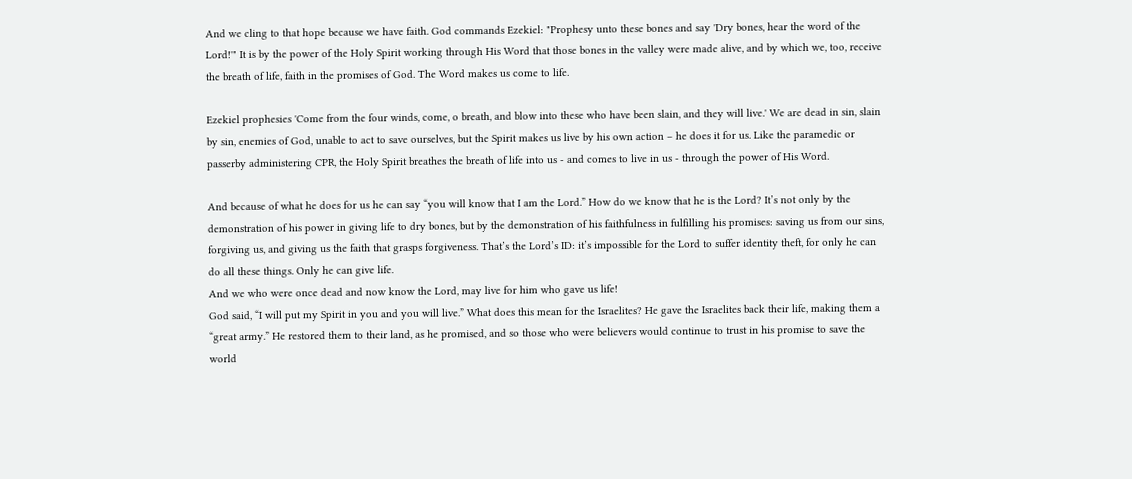And we cling to that hope because we have faith. God commands Ezekiel: "Prophesy unto these bones and say 'Dry bones, hear the word of the Lord!'" It is by the power of the Holy Spirit working through His Word that those bones in the valley were made alive, and by which we, too, receive the breath of life, faith in the promises of God. The Word makes us come to life.

Ezekiel prophesies 'Come from the four winds, come, o breath, and blow into these who have been slain, and they will live.' We are dead in sin, slain by sin, enemies of God, unable to act to save ourselves, but the Spirit makes us live by his own action – he does it for us. Like the paramedic or passerby administering CPR, the Holy Spirit breathes the breath of life into us - and comes to live in us - through the power of His Word.

And because of what he does for us he can say “you will know that I am the Lord.” How do we know that he is the Lord? It’s not only by the demonstration of his power in giving life to dry bones, but by the demonstration of his faithfulness in fulfilling his promises: saving us from our sins, forgiving us, and giving us the faith that grasps forgiveness. That’s the Lord’s ID: it’s impossible for the Lord to suffer identity theft, for only he can do all these things. Only he can give life.
And we who were once dead and now know the Lord, may live for him who gave us life!
God said, “I will put my Spirit in you and you will live.” What does this mean for the Israelites? He gave the Israelites back their life, making them a “great army.” He restored them to their land, as he promised, and so those who were believers would continue to trust in his promise to save the world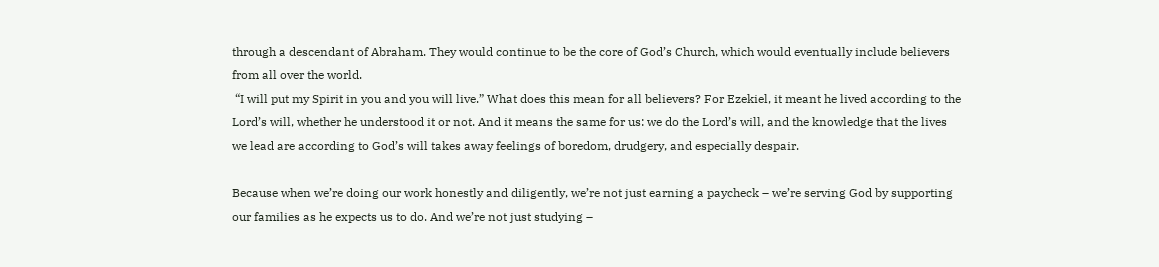through a descendant of Abraham. They would continue to be the core of God’s Church, which would eventually include believers from all over the world.
 “I will put my Spirit in you and you will live.” What does this mean for all believers? For Ezekiel, it meant he lived according to the Lord’s will, whether he understood it or not. And it means the same for us: we do the Lord’s will, and the knowledge that the lives we lead are according to God’s will takes away feelings of boredom, drudgery, and especially despair.

Because when we’re doing our work honestly and diligently, we’re not just earning a paycheck – we’re serving God by supporting our families as he expects us to do. And we’re not just studying –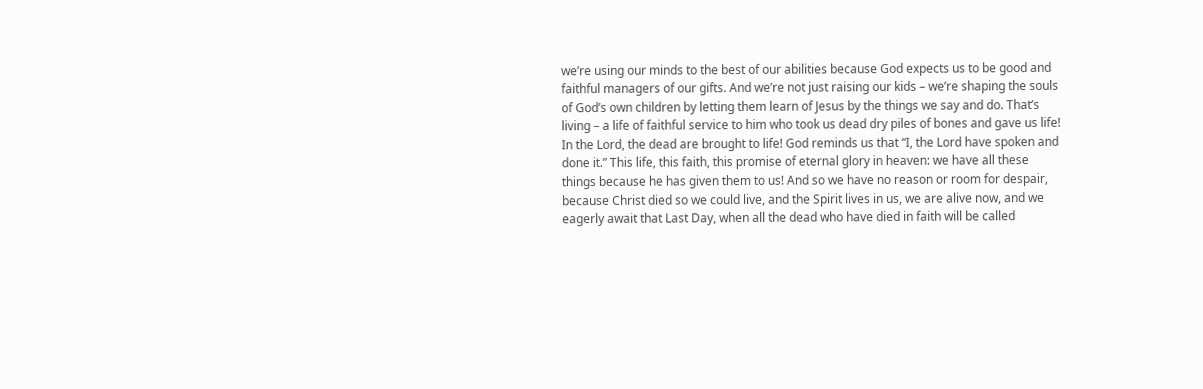we’re using our minds to the best of our abilities because God expects us to be good and faithful managers of our gifts. And we’re not just raising our kids – we’re shaping the souls of God’s own children by letting them learn of Jesus by the things we say and do. That’s living – a life of faithful service to him who took us dead dry piles of bones and gave us life!
In the Lord, the dead are brought to life! God reminds us that “I, the Lord have spoken and done it.” This life, this faith, this promise of eternal glory in heaven: we have all these things because he has given them to us! And so we have no reason or room for despair, because Christ died so we could live, and the Spirit lives in us, we are alive now, and we eagerly await that Last Day, when all the dead who have died in faith will be called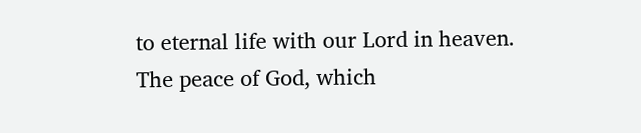to eternal life with our Lord in heaven.
The peace of God, which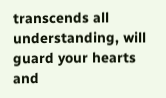transcends all understanding, will guard your hearts and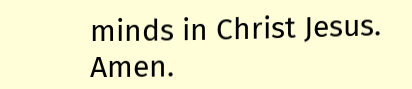minds in Christ Jesus. Amen.